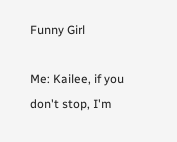Funny Girl

Me: Kailee, if you don't stop, I'm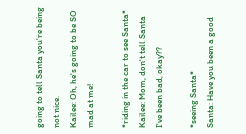going to tell Santa you're being not nice.
Kailee: Oh, he's going to be SO mad at me!

*riding in the car to see Santa*
Kailee: Mom, don't tell Santa I've been bad, okay??

*seeing Santa*
Santa: Have you been a good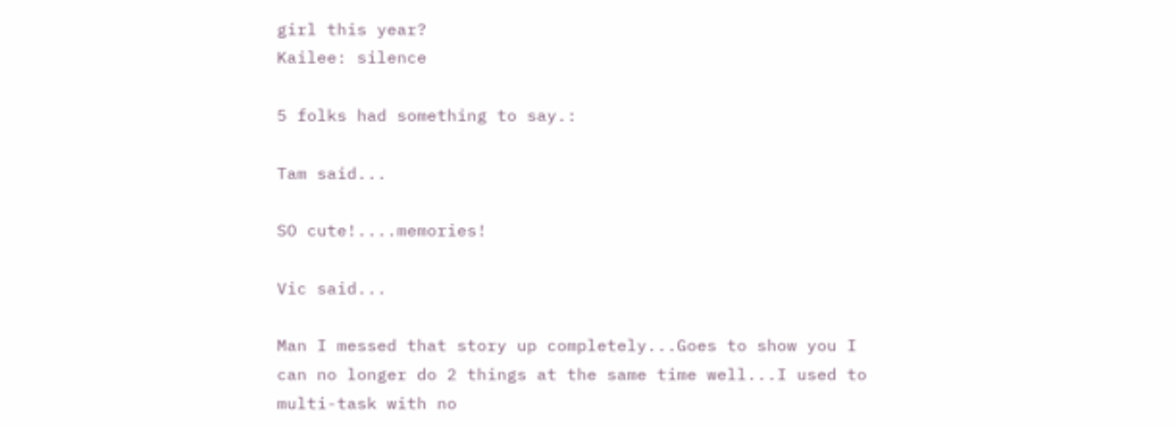girl this year?
Kailee: silence

5 folks had something to say.:

Tam said...

SO cute!....memories!

Vic said...

Man I messed that story up completely...Goes to show you I can no longer do 2 things at the same time well...I used to multi-task with no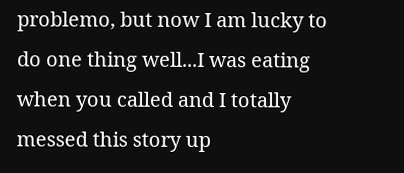problemo, but now I am lucky to do one thing well...I was eating when you called and I totally messed this story up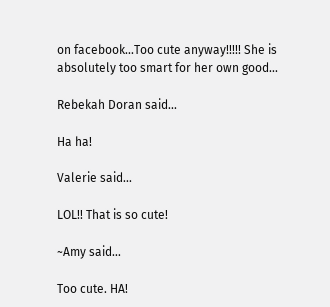on facebook...Too cute anyway!!!!! She is absolutely too smart for her own good...

Rebekah Doran said...

Ha ha!

Valerie said...

LOL!! That is so cute!

~Amy said...

Too cute. HA!